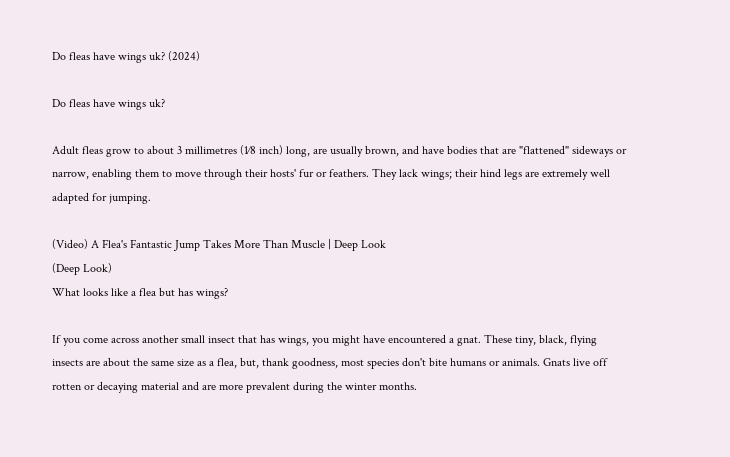Do fleas have wings uk? (2024)

Do fleas have wings uk?

Adult fleas grow to about 3 millimetres (1⁄8 inch) long, are usually brown, and have bodies that are "flattened" sideways or narrow, enabling them to move through their hosts' fur or feathers. They lack wings; their hind legs are extremely well adapted for jumping.

(Video) A Flea's Fantastic Jump Takes More Than Muscle | Deep Look
(Deep Look)
What looks like a flea but has wings?

If you come across another small insect that has wings, you might have encountered a gnat. These tiny, black, flying insects are about the same size as a flea, but, thank goodness, most species don't bite humans or animals. Gnats live off rotten or decaying material and are more prevalent during the winter months.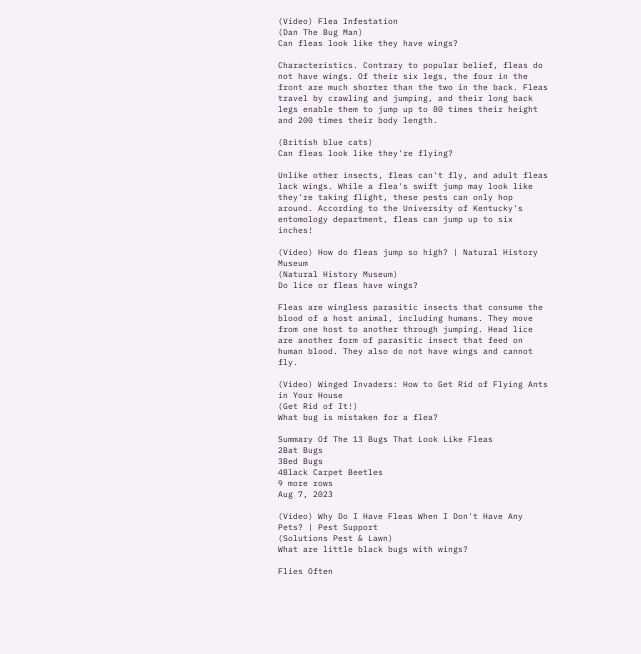(Video) Flea Infestation
(Dan The Bug Man)
Can fleas look like they have wings?

Characteristics. Contrary to popular belief, fleas do not have wings. Of their six legs, the four in the front are much shorter than the two in the back. Fleas travel by crawling and jumping, and their long back legs enable them to jump up to 80 times their height and 200 times their body length.

(British blue cats)
Can fleas look like they're flying?

Unlike other insects, fleas can't fly, and adult fleas lack wings. While a flea's swift jump may look like they're taking flight, these pests can only hop around. According to the University of Kentucky's entomology department, fleas can jump up to six inches!

(Video) How do fleas jump so high? | Natural History Museum
(Natural History Museum)
Do lice or fleas have wings?

Fleas are wingless parasitic insects that consume the blood of a host animal, including humans. They move from one host to another through jumping. Head lice are another form of parasitic insect that feed on human blood. They also do not have wings and cannot fly.

(Video) Winged Invaders: How to Get Rid of Flying Ants in Your House
(Get Rid of It!)
What bug is mistaken for a flea?

Summary Of The 13 Bugs That Look Like Fleas
2Bat Bugs
3Bed Bugs
4Black Carpet Beetles
9 more rows
Aug 7, 2023

(Video) Why Do I Have Fleas When I Don't Have Any Pets? | Pest Support
(Solutions Pest & Lawn)
What are little black bugs with wings?

Flies Often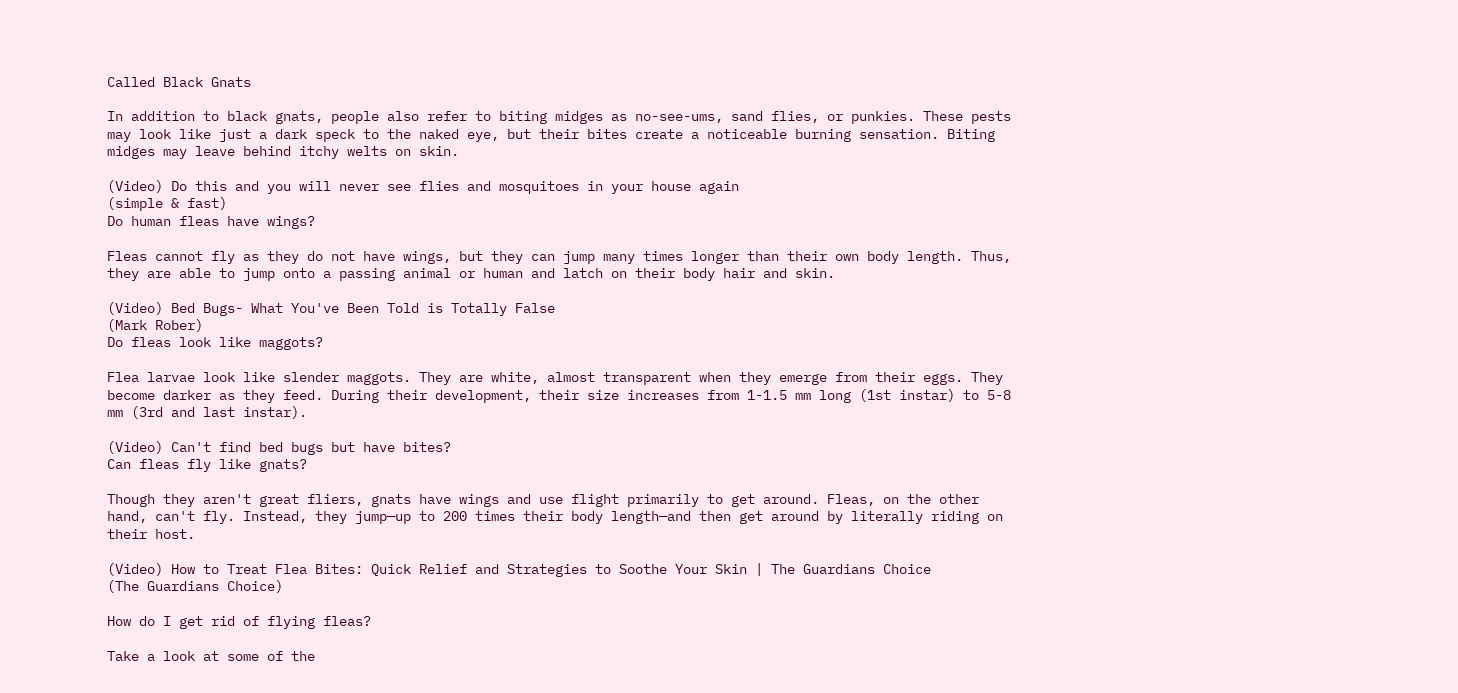Called Black Gnats

In addition to black gnats, people also refer to biting midges as no-see-ums, sand flies, or punkies. These pests may look like just a dark speck to the naked eye, but their bites create a noticeable burning sensation. Biting midges may leave behind itchy welts on skin.

(Video) Do this and you will never see flies and mosquitoes in your house again
(simple & fast)
Do human fleas have wings?

Fleas cannot fly as they do not have wings, but they can jump many times longer than their own body length. Thus, they are able to jump onto a passing animal or human and latch on their body hair and skin.

(Video) Bed Bugs- What You've Been Told is Totally False
(Mark Rober)
Do fleas look like maggots?

Flea larvae look like slender maggots. They are white, almost transparent when they emerge from their eggs. They become darker as they feed. During their development, their size increases from 1-1.5 mm long (1st instar) to 5-8 mm (3rd and last instar).

(Video) Can't find bed bugs but have bites?
Can fleas fly like gnats?

Though they aren't great fliers, gnats have wings and use flight primarily to get around. Fleas, on the other hand, can't fly. Instead, they jump—up to 200 times their body length—and then get around by literally riding on their host.

(Video) How to Treat Flea Bites: Quick Relief and Strategies to Soothe Your Skin | The Guardians Choice
(The Guardians Choice)

How do I get rid of flying fleas?

Take a look at some of the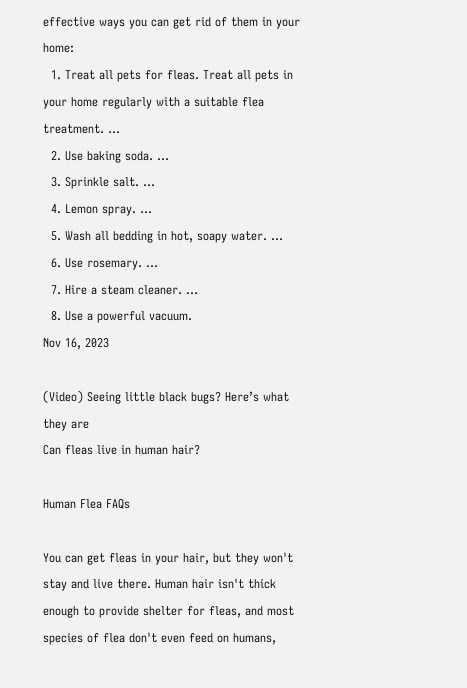effective ways you can get rid of them in your home:
  1. Treat all pets for fleas. Treat all pets in your home regularly with a suitable flea treatment. ...
  2. Use baking soda. ...
  3. Sprinkle salt. ...
  4. Lemon spray. ...
  5. Wash all bedding in hot, soapy water. ...
  6. Use rosemary. ...
  7. Hire a steam cleaner. ...
  8. Use a powerful vacuum.
Nov 16, 2023

(Video) Seeing little black bugs? Here’s what they are
Can fleas live in human hair?

Human Flea FAQs

You can get fleas in your hair, but they won't stay and live there. Human hair isn't thick enough to provide shelter for fleas, and most species of flea don't even feed on humans,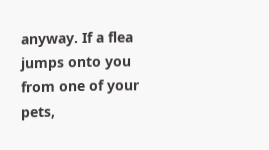anyway. If a flea jumps onto you from one of your pets,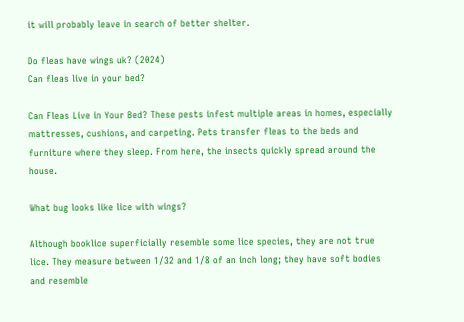it will probably leave in search of better shelter.

Do fleas have wings uk? (2024)
Can fleas live in your bed?

Can Fleas Live in Your Bed? These pests infest multiple areas in homes, especially mattresses, cushions, and carpeting. Pets transfer fleas to the beds and furniture where they sleep. From here, the insects quickly spread around the house.

What bug looks like lice with wings?

Although booklice superficially resemble some lice species, they are not true lice. They measure between 1/32 and 1/8 of an inch long; they have soft bodies and resemble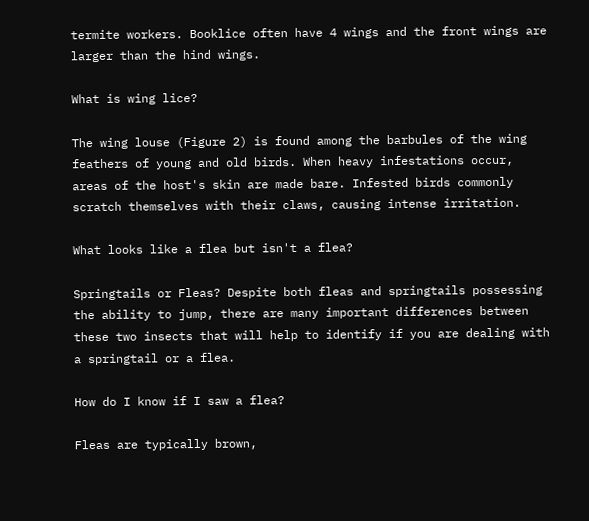termite workers. Booklice often have 4 wings and the front wings are larger than the hind wings.

What is wing lice?

The wing louse (Figure 2) is found among the barbules of the wing feathers of young and old birds. When heavy infestations occur, areas of the host's skin are made bare. Infested birds commonly scratch themselves with their claws, causing intense irritation.

What looks like a flea but isn't a flea?

Springtails or Fleas? Despite both fleas and springtails possessing the ability to jump, there are many important differences between these two insects that will help to identify if you are dealing with a springtail or a flea.

How do I know if I saw a flea?

Fleas are typically brown,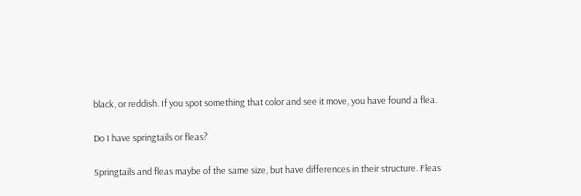black, or reddish. If you spot something that color and see it move, you have found a flea.

Do I have springtails or fleas?

Springtails and fleas maybe of the same size, but have differences in their structure. Fleas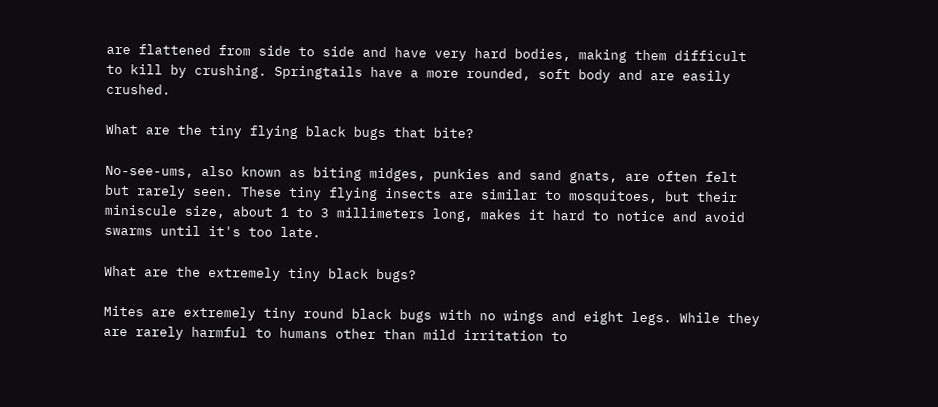are flattened from side to side and have very hard bodies, making them difficult to kill by crushing. Springtails have a more rounded, soft body and are easily crushed.

What are the tiny flying black bugs that bite?

No-see-ums, also known as biting midges, punkies and sand gnats, are often felt but rarely seen. These tiny flying insects are similar to mosquitoes, but their miniscule size, about 1 to 3 millimeters long, makes it hard to notice and avoid swarms until it's too late.

What are the extremely tiny black bugs?

Mites are extremely tiny round black bugs with no wings and eight legs. While they are rarely harmful to humans other than mild irritation to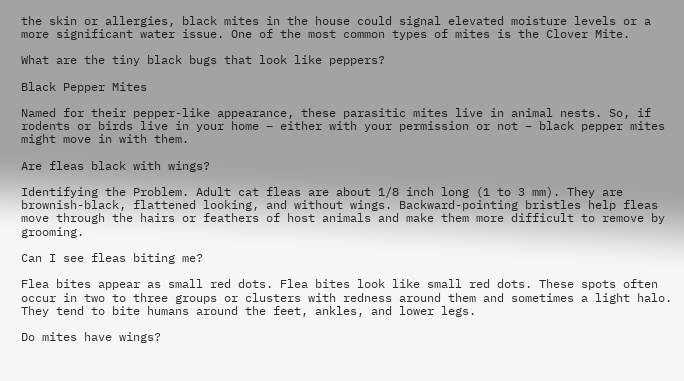the skin or allergies, black mites in the house could signal elevated moisture levels or a more significant water issue. One of the most common types of mites is the Clover Mite.

What are the tiny black bugs that look like peppers?

Black Pepper Mites

Named for their pepper-like appearance, these parasitic mites live in animal nests. So, if rodents or birds live in your home – either with your permission or not – black pepper mites might move in with them.

Are fleas black with wings?

Identifying the Problem. Adult cat fleas are about 1/8 inch long (1 to 3 mm). They are brownish-black, flattened looking, and without wings. Backward-pointing bristles help fleas move through the hairs or feathers of host animals and make them more difficult to remove by grooming.

Can I see fleas biting me?

Flea bites appear as small red dots. Flea bites look like small red dots. These spots often occur in two to three groups or clusters with redness around them and sometimes a light halo. They tend to bite humans around the feet, ankles, and lower legs.

Do mites have wings?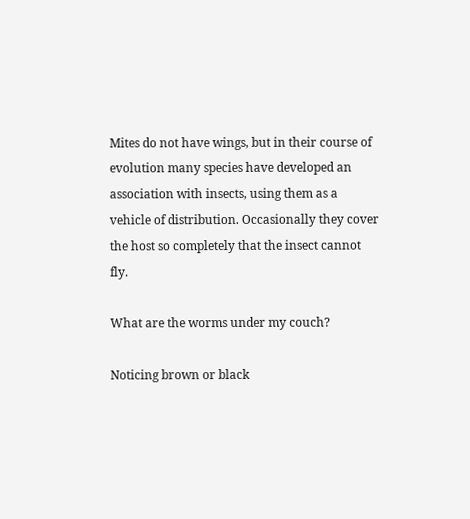Mites do not have wings, but in their course of evolution many species have developed an association with insects, using them as a vehicle of distribution. Occasionally they cover the host so completely that the insect cannot fly.

What are the worms under my couch?

Noticing brown or black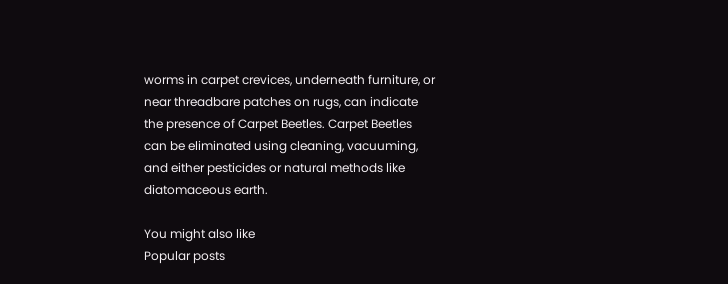worms in carpet crevices, underneath furniture, or near threadbare patches on rugs, can indicate the presence of Carpet Beetles. Carpet Beetles can be eliminated using cleaning, vacuuming, and either pesticides or natural methods like diatomaceous earth.

You might also like
Popular posts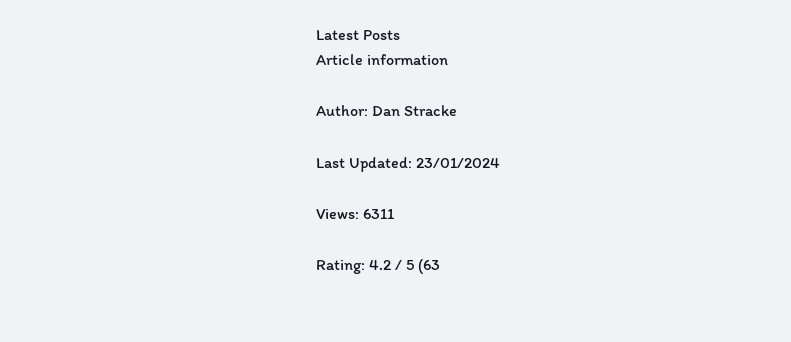Latest Posts
Article information

Author: Dan Stracke

Last Updated: 23/01/2024

Views: 6311

Rating: 4.2 / 5 (63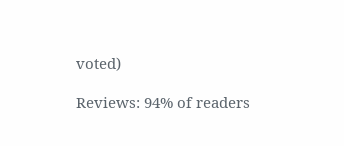voted)

Reviews: 94% of readers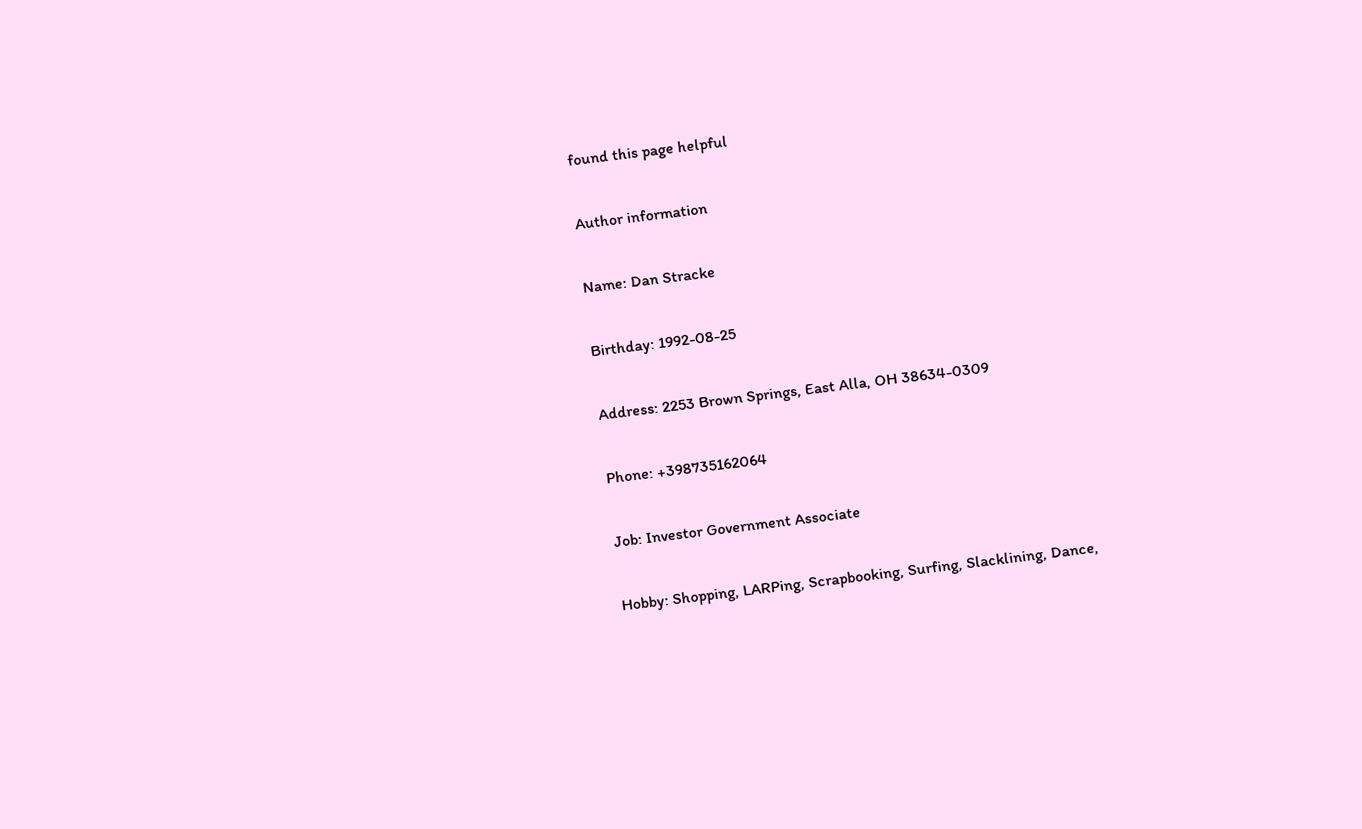found this page helpful

Author information

Name: Dan Stracke

Birthday: 1992-08-25

Address: 2253 Brown Springs, East Alla, OH 38634-0309

Phone: +398735162064

Job: Investor Government Associate

Hobby: Shopping, LARPing, Scrapbooking, Surfing, Slacklining, Dance,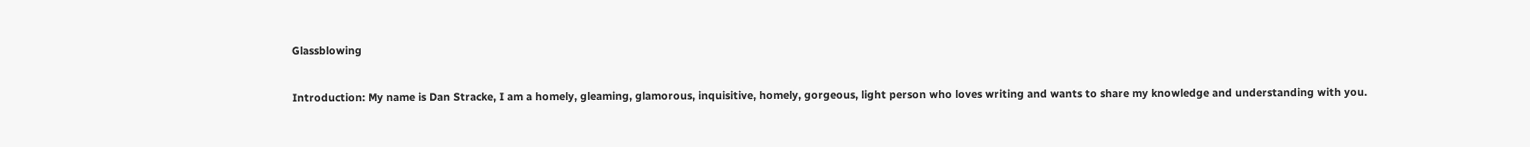Glassblowing

Introduction: My name is Dan Stracke, I am a homely, gleaming, glamorous, inquisitive, homely, gorgeous, light person who loves writing and wants to share my knowledge and understanding with you.